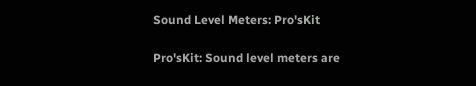Sound Level Meters: Pro'sKit

Pro'sKit: Sound level meters are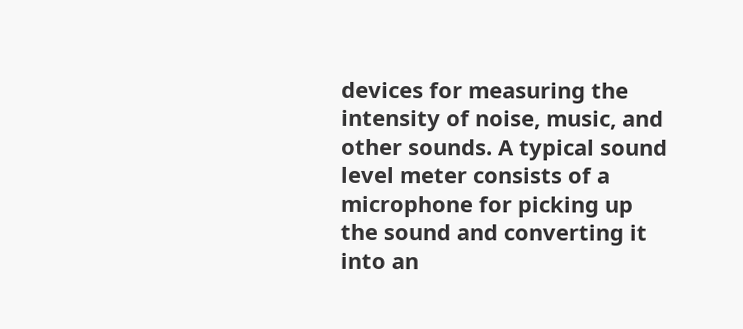devices for measuring the intensity of noise, music, and other sounds. A typical sound level meter consists of a microphone for picking up the sound and converting it into an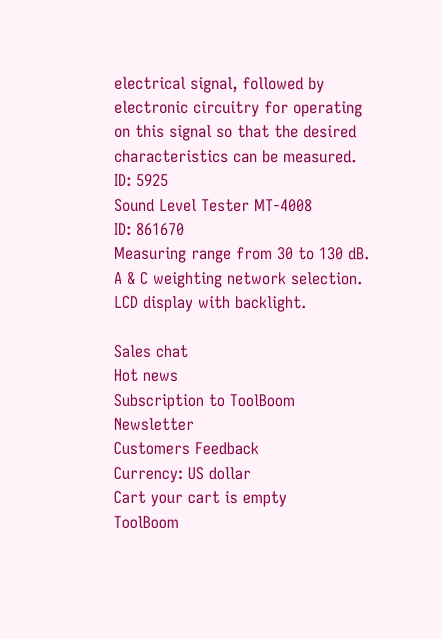electrical signal, followed by electronic circuitry for operating on this signal so that the desired characteristics can be measured.
ID: 5925
Sound Level Tester MT-4008
ID: 861670
Measuring range from 30 to 130 dB. A & C weighting network selection. LCD display with backlight.

Sales chat
Hot news
Subscription to ToolBoom Newsletter
Customers Feedback
Currency: US dollar
Cart your cart is empty
ToolBoom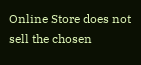Online Store does not sell the chosen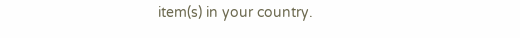item(s) in your country.